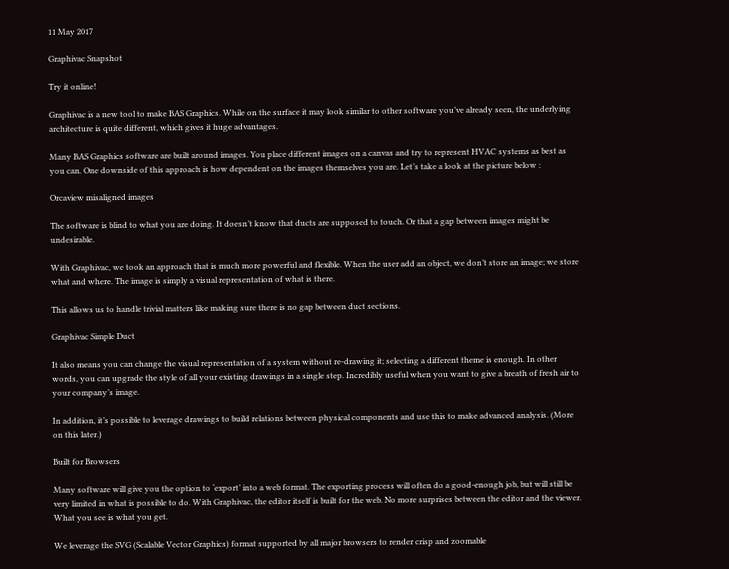11 May 2017

Graphivac Snapshot

Try it online!

Graphivac is a new tool to make BAS Graphics. While on the surface it may look similar to other software you’ve already seen, the underlying architecture is quite different, which gives it huge advantages.

Many BAS Graphics software are built around images. You place different images on a canvas and try to represent HVAC systems as best as you can. One downside of this approach is how dependent on the images themselves you are. Let’s take a look at the picture below :

Orcaview misaligned images

The software is blind to what you are doing. It doesn’t know that ducts are supposed to touch. Or that a gap between images might be undesirable.

With Graphivac, we took an approach that is much more powerful and flexible. When the user add an object, we don’t store an image; we store what and where. The image is simply a visual representation of what is there.

This allows us to handle trivial matters like making sure there is no gap between duct sections.

Graphivac Simple Duct

It also means you can change the visual representation of a system without re-drawing it; selecting a different theme is enough. In other words, you can upgrade the style of all your existing drawings in a single step. Incredibly useful when you want to give a breath of fresh air to your company’s image.

In addition, it’s possible to leverage drawings to build relations between physical components and use this to make advanced analysis. (More on this later.)

Built for Browsers

Many software will give you the option to ‘export’ into a web format. The exporting process will often do a good-enough job, but will still be very limited in what is possible to do. With Graphivac, the editor itself is built for the web. No more surprises between the editor and the viewer. What you see is what you get.

We leverage the SVG (Scalable Vector Graphics) format supported by all major browsers to render crisp and zoomable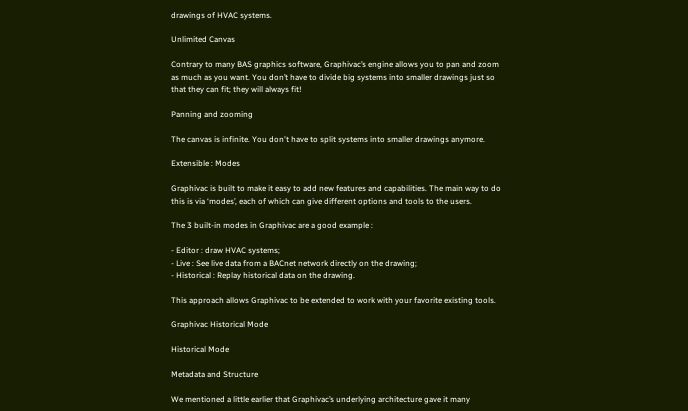drawings of HVAC systems.

Unlimited Canvas

Contrary to many BAS graphics software, Graphivac’s engine allows you to pan and zoom as much as you want. You don’t have to divide big systems into smaller drawings just so that they can fit; they will always fit!

Panning and zooming

The canvas is infinite. You don't have to split systems into smaller drawings anymore.

Extensible : Modes

Graphivac is built to make it easy to add new features and capabilities. The main way to do this is via ‘modes’, each of which can give different options and tools to the users.

The 3 built-in modes in Graphivac are a good example :

- Editor : draw HVAC systems;
- Live : See live data from a BACnet network directly on the drawing;
- Historical : Replay historical data on the drawing.

This approach allows Graphivac to be extended to work with your favorite existing tools.

Graphivac Historical Mode

Historical Mode

Metadata and Structure

We mentioned a little earlier that Graphivac’s underlying architecture gave it many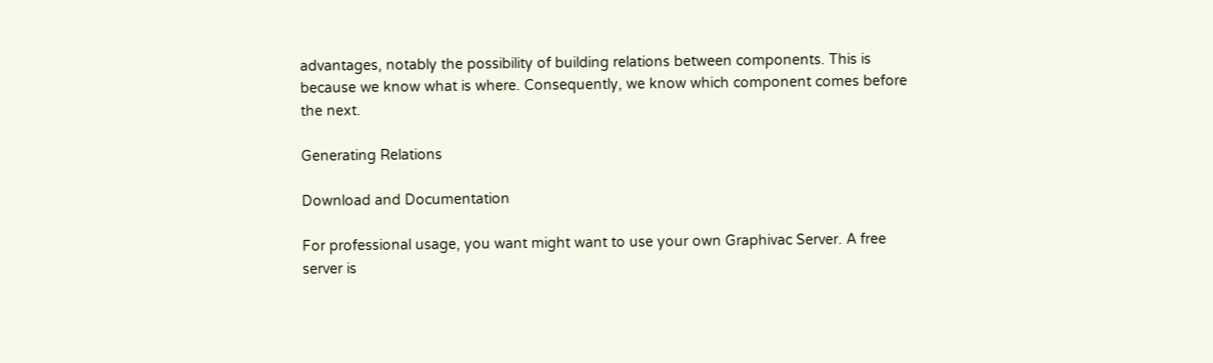advantages, notably the possibility of building relations between components. This is because we know what is where. Consequently, we know which component comes before the next.

Generating Relations

Download and Documentation

For professional usage, you want might want to use your own Graphivac Server. A free server is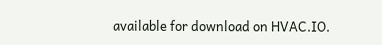available for download on HVAC.IO.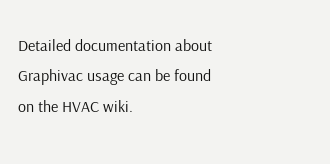Detailed documentation about Graphivac usage can be found on the HVAC wiki.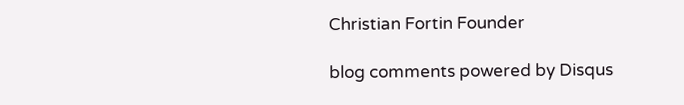Christian Fortin Founder

blog comments powered by Disqus